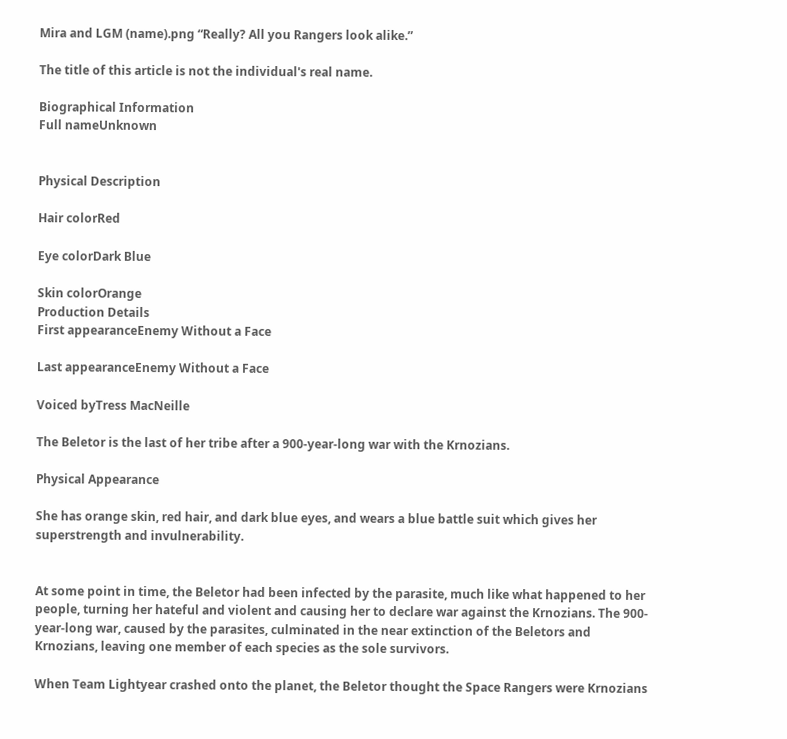Mira and LGM (name).png “Really? All you Rangers look alike.”

The title of this article is not the individual's real name.

Biographical Information
Full nameUnknown


Physical Description

Hair colorRed

Eye colorDark Blue

Skin colorOrange
Production Details
First appearanceEnemy Without a Face

Last appearanceEnemy Without a Face

Voiced byTress MacNeille

The Beletor is the last of her tribe after a 900-year-long war with the Krnozians.

Physical Appearance

She has orange skin, red hair, and dark blue eyes, and wears a blue battle suit which gives her superstrength and invulnerability.


At some point in time, the Beletor had been infected by the parasite, much like what happened to her people, turning her hateful and violent and causing her to declare war against the Krnozians. The 900-year-long war, caused by the parasites, culminated in the near extinction of the Beletors and Krnozians, leaving one member of each species as the sole survivors.

When Team Lightyear crashed onto the planet, the Beletor thought the Space Rangers were Krnozians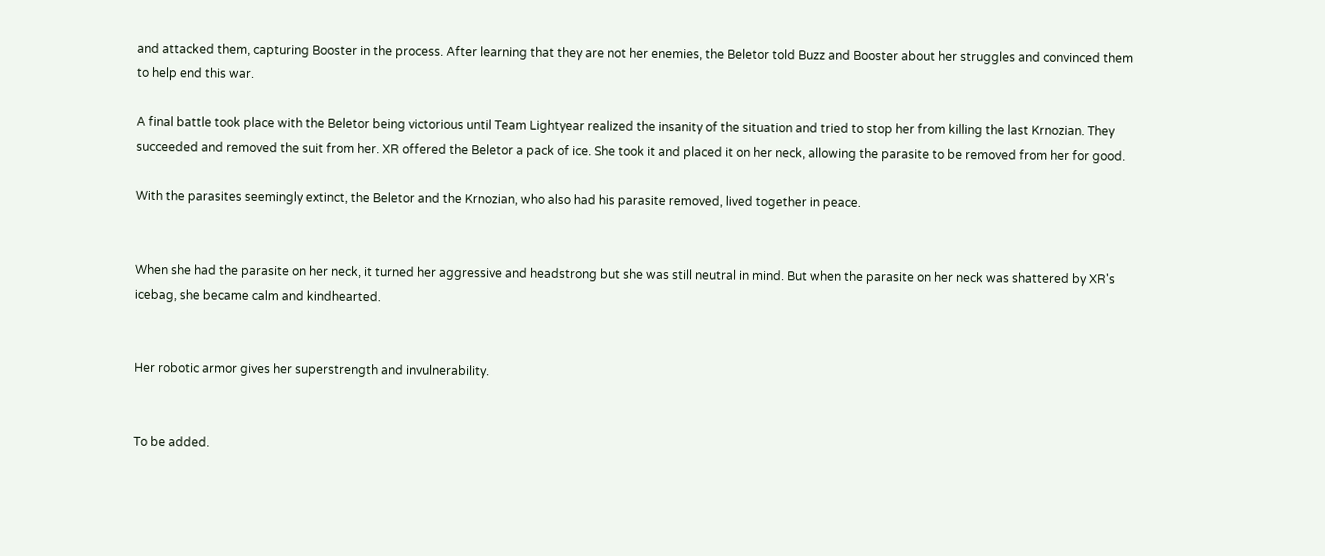and attacked them, capturing Booster in the process. After learning that they are not her enemies, the Beletor told Buzz and Booster about her struggles and convinced them to help end this war.

A final battle took place with the Beletor being victorious until Team Lightyear realized the insanity of the situation and tried to stop her from killing the last Krnozian. They succeeded and removed the suit from her. XR offered the Beletor a pack of ice. She took it and placed it on her neck, allowing the parasite to be removed from her for good.

With the parasites seemingly extinct, the Beletor and the Krnozian, who also had his parasite removed, lived together in peace.


When she had the parasite on her neck, it turned her aggressive and headstrong but she was still neutral in mind. But when the parasite on her neck was shattered by XR's icebag, she became calm and kindhearted.


Her robotic armor gives her superstrength and invulnerability.


To be added.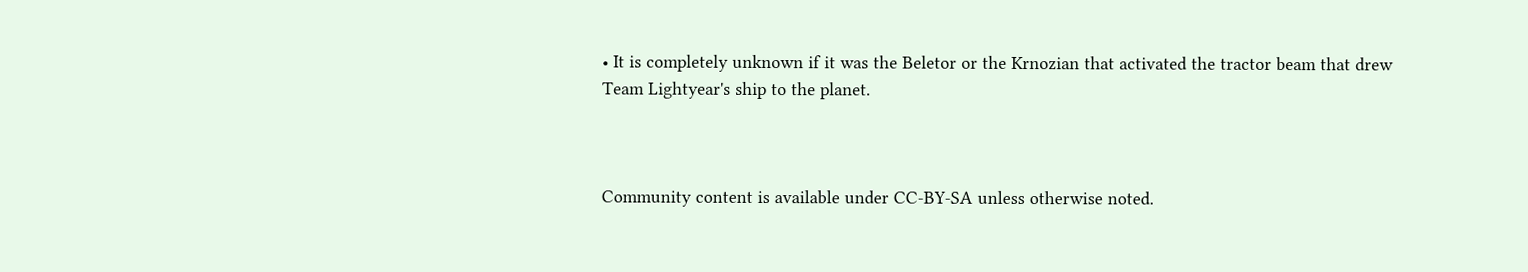• It is completely unknown if it was the Beletor or the Krnozian that activated the tractor beam that drew Team Lightyear's ship to the planet.



Community content is available under CC-BY-SA unless otherwise noted.